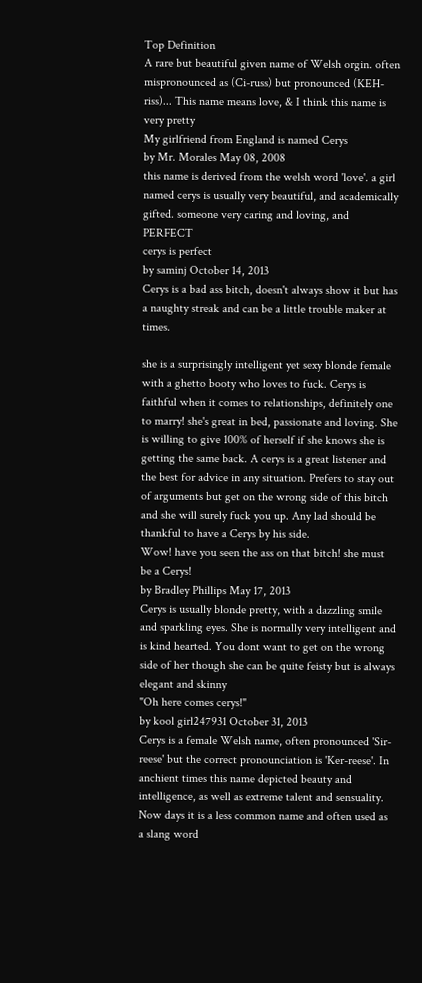Top Definition
A rare but beautiful given name of Welsh orgin. often mispronounced as (Ci-russ) but pronounced (KEH-riss)... This name means love, & I think this name is very pretty
My girlfriend from England is named Cerys
by Mr. Morales May 08, 2008
this name is derived from the welsh word 'love'. a girl named cerys is usually very beautiful, and academically gifted. someone very caring and loving, and PERFECT
cerys is perfect
by saminj October 14, 2013
Cerys is a bad ass bitch, doesn't always show it but has a naughty streak and can be a little trouble maker at times.

she is a surprisingly intelligent yet sexy blonde female with a ghetto booty who loves to fuck. Cerys is faithful when it comes to relationships, definitely one to marry! she's great in bed, passionate and loving. She is willing to give 100% of herself if she knows she is getting the same back. A cerys is a great listener and the best for advice in any situation. Prefers to stay out of arguments but get on the wrong side of this bitch and she will surely fuck you up. Any lad should be thankful to have a Cerys by his side.
Wow! have you seen the ass on that bitch! she must be a Cerys!
by Bradley Phillips May 17, 2013
Cerys is usually blonde pretty, with a dazzling smile and sparkling eyes. She is normally very intelligent and is kind hearted. You dont want to get on the wrong side of her though she can be quite feisty but is always elegant and skinny
"Oh here comes cerys!"
by kool girl247931 October 31, 2013
Cerys is a female Welsh name, often pronounced 'Sir-reese' but the correct pronounciation is 'Ker-reese'. In anchient times this name depicted beauty and intelligence, as well as extreme talent and sensuality. Now days it is a less common name and often used as a slang word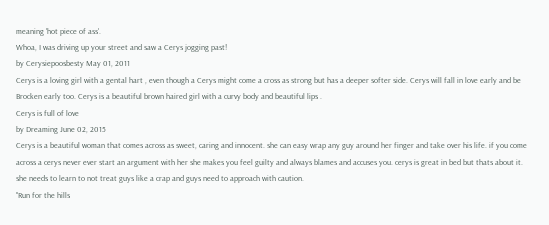meaning 'hot piece of ass'.
Whoa, I was driving up your street and saw a Cerys jogging past!
by Cerysiepoosbesty May 01, 2011
Cerys is a loving girl with a gental hart , even though a Cerys might come a cross as strong but has a deeper softer side. Cerys will fall in love early and be Brocken early too. Cerys is a beautiful brown haired girl with a curvy body and beautiful lips .
Cerys is full of love
by Dreaming June 02, 2015
Cerys is a beautiful woman that comes across as sweet, caring and innocent. she can easy wrap any guy around her finger and take over his life. if you come across a cerys never ever start an argument with her she makes you feel guilty and always blames and accuses you. cerys is great in bed but thats about it. she needs to learn to not treat guys like a crap and guys need to approach with caution.
"Run for the hills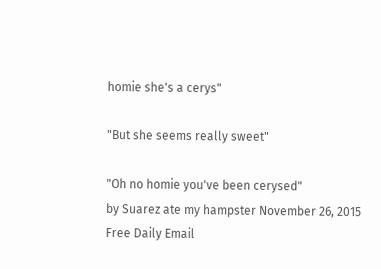homie she's a cerys"

"But she seems really sweet"

"Oh no homie you've been cerysed"
by Suarez ate my hampster November 26, 2015
Free Daily Email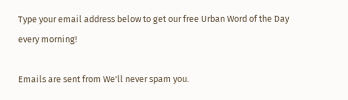Type your email address below to get our free Urban Word of the Day every morning!

Emails are sent from We'll never spam you.